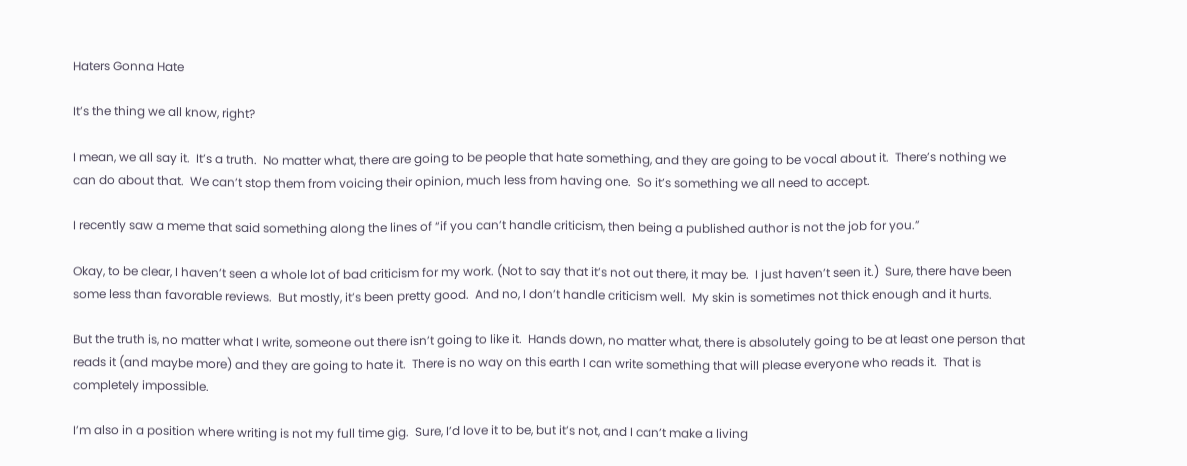Haters Gonna Hate

It’s the thing we all know, right?

I mean, we all say it.  It’s a truth.  No matter what, there are going to be people that hate something, and they are going to be vocal about it.  There’s nothing we can do about that.  We can’t stop them from voicing their opinion, much less from having one.  So it’s something we all need to accept.

I recently saw a meme that said something along the lines of “if you can’t handle criticism, then being a published author is not the job for you.”

Okay, to be clear, I haven’t seen a whole lot of bad criticism for my work. (Not to say that it’s not out there, it may be.  I just haven’t seen it.)  Sure, there have been some less than favorable reviews.  But mostly, it’s been pretty good.  And no, I don’t handle criticism well.  My skin is sometimes not thick enough and it hurts.

But the truth is, no matter what I write, someone out there isn’t going to like it.  Hands down, no matter what, there is absolutely going to be at least one person that reads it (and maybe more) and they are going to hate it.  There is no way on this earth I can write something that will please everyone who reads it.  That is completely impossible.

I’m also in a position where writing is not my full time gig.  Sure, I’d love it to be, but it’s not, and I can’t make a living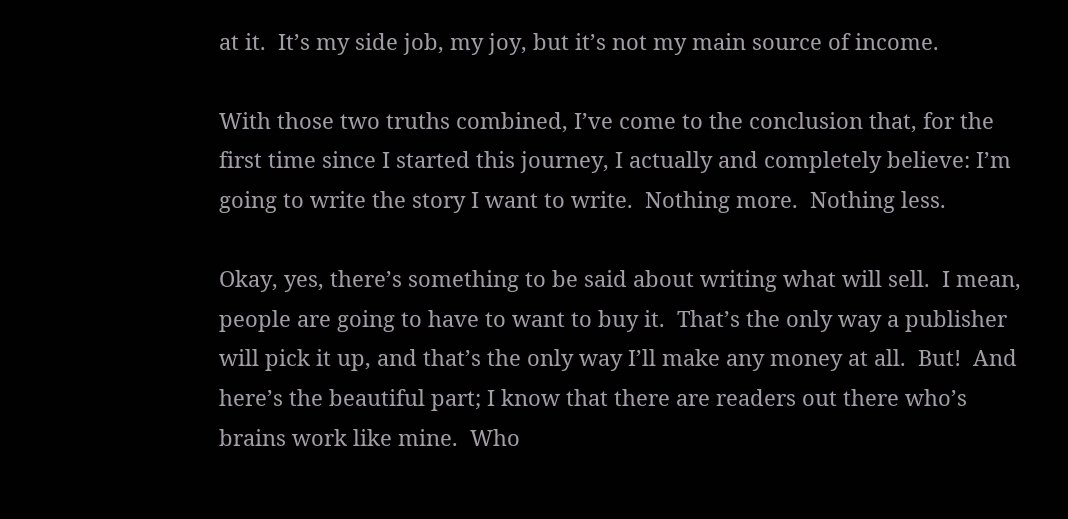at it.  It’s my side job, my joy, but it’s not my main source of income.

With those two truths combined, I’ve come to the conclusion that, for the first time since I started this journey, I actually and completely believe: I’m going to write the story I want to write.  Nothing more.  Nothing less.

Okay, yes, there’s something to be said about writing what will sell.  I mean, people are going to have to want to buy it.  That’s the only way a publisher will pick it up, and that’s the only way I’ll make any money at all.  But!  And here’s the beautiful part; I know that there are readers out there who’s brains work like mine.  Who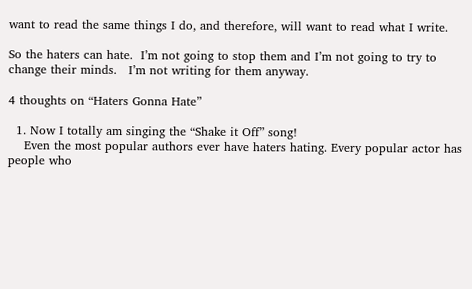want to read the same things I do, and therefore, will want to read what I write.

So the haters can hate.  I’m not going to stop them and I’m not going to try to change their minds.   I’m not writing for them anyway.

4 thoughts on “Haters Gonna Hate”

  1. Now I totally am singing the “Shake it Off” song!
    Even the most popular authors ever have haters hating. Every popular actor has people who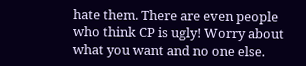hate them. There are even people who think CP is ugly! Worry about what you want and no one else.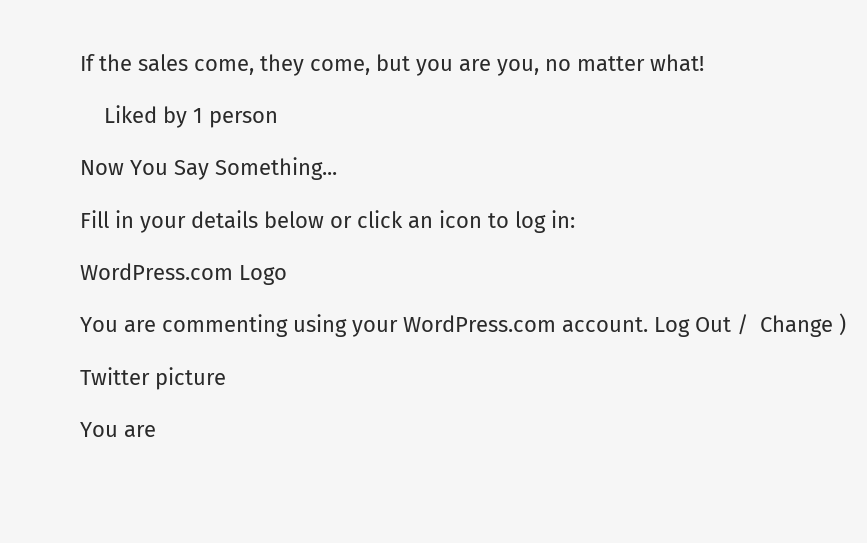If the sales come, they come, but you are you, no matter what!

    Liked by 1 person

Now You Say Something...

Fill in your details below or click an icon to log in:

WordPress.com Logo

You are commenting using your WordPress.com account. Log Out /  Change )

Twitter picture

You are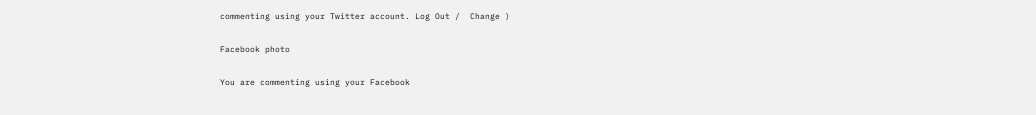commenting using your Twitter account. Log Out /  Change )

Facebook photo

You are commenting using your Facebook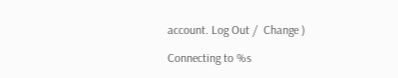account. Log Out /  Change )

Connecting to %s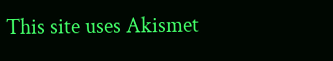This site uses Akismet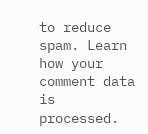to reduce spam. Learn how your comment data is processed.